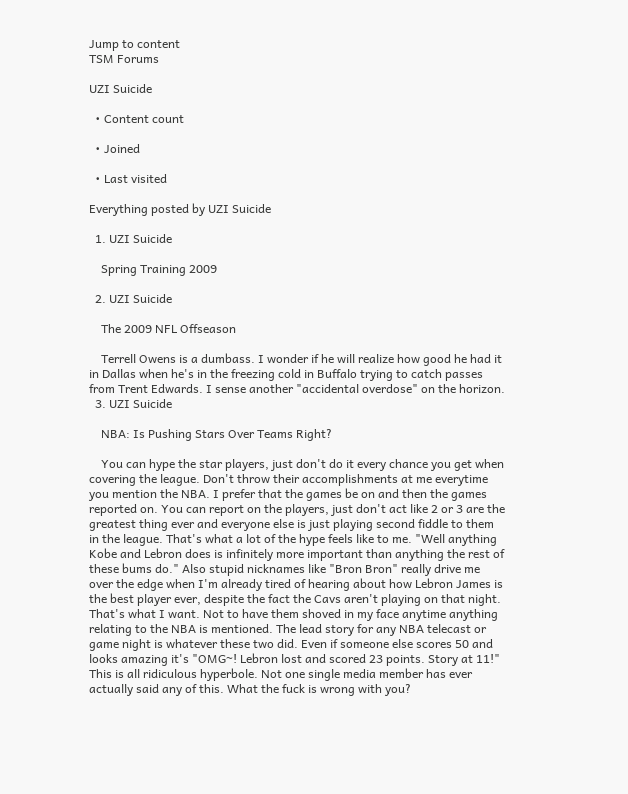Jump to content
TSM Forums

UZI Suicide

  • Content count

  • Joined

  • Last visited

Everything posted by UZI Suicide

  1. UZI Suicide

    Spring Training 2009

  2. UZI Suicide

    The 2009 NFL Offseason

    Terrell Owens is a dumbass. I wonder if he will realize how good he had it in Dallas when he's in the freezing cold in Buffalo trying to catch passes from Trent Edwards. I sense another "accidental overdose" on the horizon.
  3. UZI Suicide

    NBA: Is Pushing Stars Over Teams Right?

    You can hype the star players, just don't do it every chance you get when covering the league. Don't throw their accomplishments at me everytime you mention the NBA. I prefer that the games be on and then the games reported on. You can report on the players, just don't act like 2 or 3 are the greatest thing ever and everyone else is just playing second fiddle to them in the league. That's what a lot of the hype feels like to me. "Well anything Kobe and Lebron does is infinitely more important than anything the rest of these bums do." Also stupid nicknames like "Bron Bron" really drive me over the edge when I'm already tired of hearing about how Lebron James is the best player ever, despite the fact the Cavs aren't playing on that night. That's what I want. Not to have them shoved in my face anytime anything relating to the NBA is mentioned. The lead story for any NBA telecast or game night is whatever these two did. Even if someone else scores 50 and looks amazing it's "OMG~! Lebron lost and scored 23 points. Story at 11!" This is all ridiculous hyperbole. Not one single media member has ever actually said any of this. What the fuck is wrong with you?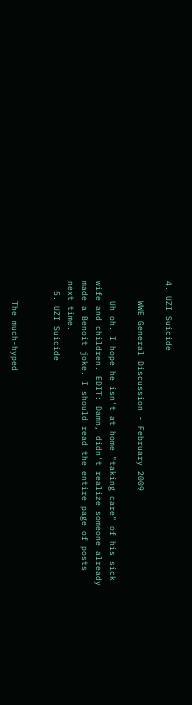4. UZI Suicide

    WWE General Discussion - February 2009

    Uh oh. I hope he isn't at home "taking care" of his sick wife and children. EDIT: Damn, didn't realize someone already made a Benoit joke. I should read the entire page of posts next time.
  5. UZI Suicide


    The much-hyped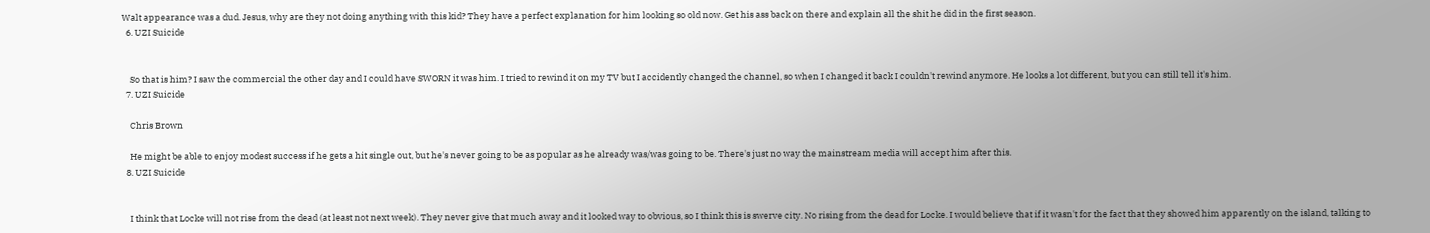Walt appearance was a dud. Jesus, why are they not doing anything with this kid? They have a perfect explanation for him looking so old now. Get his ass back on there and explain all the shit he did in the first season.
  6. UZI Suicide


    So that is him? I saw the commercial the other day and I could have SWORN it was him. I tried to rewind it on my TV but I accidently changed the channel, so when I changed it back I couldn't rewind anymore. He looks a lot different, but you can still tell it's him.
  7. UZI Suicide

    Chris Brown

    He might be able to enjoy modest success if he gets a hit single out, but he's never going to be as popular as he already was/was going to be. There's just no way the mainstream media will accept him after this.
  8. UZI Suicide


    I think that Locke will not rise from the dead (at least not next week). They never give that much away and it looked way to obvious, so I think this is swerve city. No rising from the dead for Locke. I would believe that if it wasn't for the fact that they showed him apparently on the island, talking to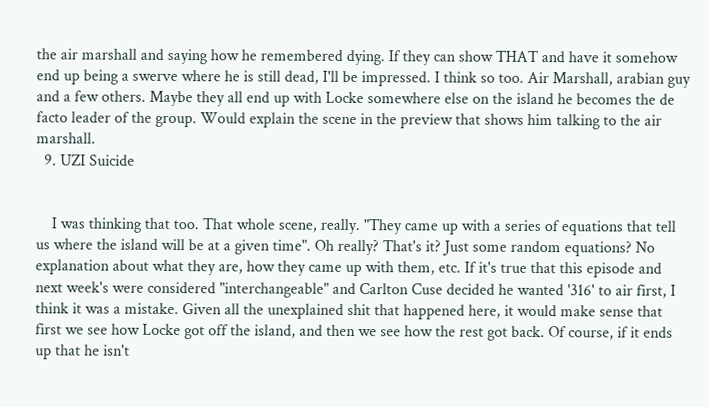the air marshall and saying how he remembered dying. If they can show THAT and have it somehow end up being a swerve where he is still dead, I'll be impressed. I think so too. Air Marshall, arabian guy and a few others. Maybe they all end up with Locke somewhere else on the island he becomes the de facto leader of the group. Would explain the scene in the preview that shows him talking to the air marshall.
  9. UZI Suicide


    I was thinking that too. That whole scene, really. "They came up with a series of equations that tell us where the island will be at a given time". Oh really? That's it? Just some random equations? No explanation about what they are, how they came up with them, etc. If it's true that this episode and next week's were considered "interchangeable" and Carlton Cuse decided he wanted '316' to air first, I think it was a mistake. Given all the unexplained shit that happened here, it would make sense that first we see how Locke got off the island, and then we see how the rest got back. Of course, if it ends up that he isn't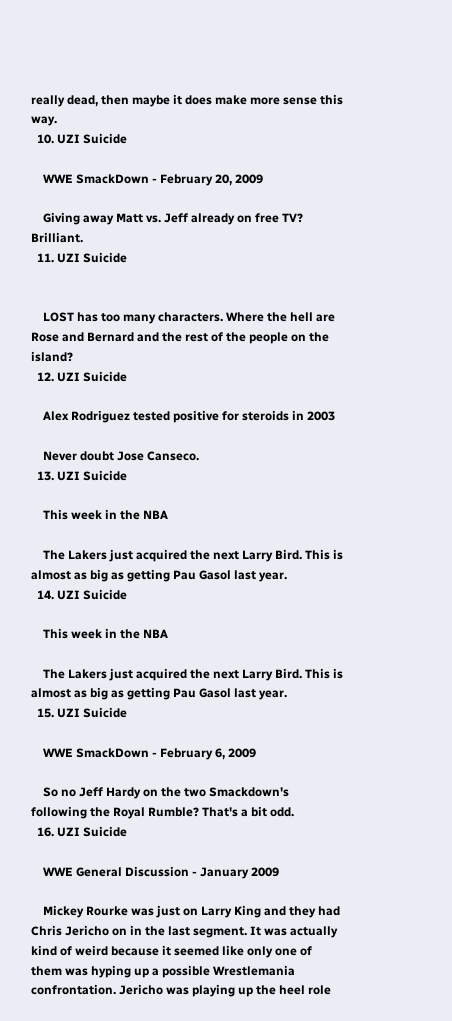really dead, then maybe it does make more sense this way.
  10. UZI Suicide

    WWE SmackDown - February 20, 2009

    Giving away Matt vs. Jeff already on free TV? Brilliant.
  11. UZI Suicide


    LOST has too many characters. Where the hell are Rose and Bernard and the rest of the people on the island?
  12. UZI Suicide

    Alex Rodriguez tested positive for steroids in 2003

    Never doubt Jose Canseco.
  13. UZI Suicide

    This week in the NBA

    The Lakers just acquired the next Larry Bird. This is almost as big as getting Pau Gasol last year.
  14. UZI Suicide

    This week in the NBA

    The Lakers just acquired the next Larry Bird. This is almost as big as getting Pau Gasol last year.
  15. UZI Suicide

    WWE SmackDown - February 6, 2009

    So no Jeff Hardy on the two Smackdown's following the Royal Rumble? That's a bit odd.
  16. UZI Suicide

    WWE General Discussion - January 2009

    Mickey Rourke was just on Larry King and they had Chris Jericho on in the last segment. It was actually kind of weird because it seemed like only one of them was hyping up a possible Wrestlemania confrontation. Jericho was playing up the heel role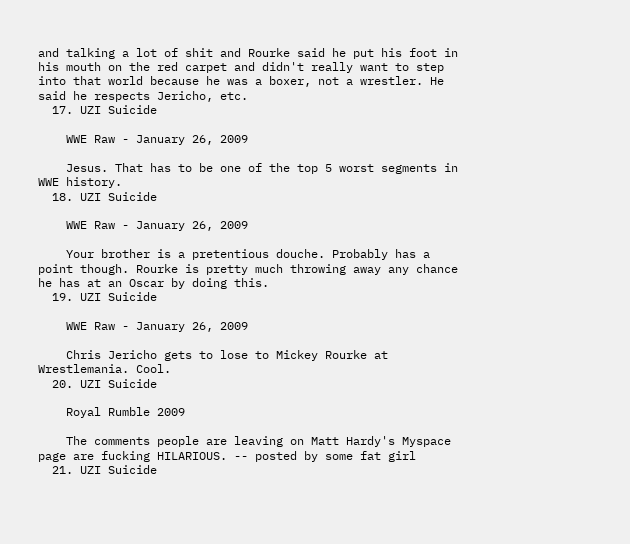and talking a lot of shit and Rourke said he put his foot in his mouth on the red carpet and didn't really want to step into that world because he was a boxer, not a wrestler. He said he respects Jericho, etc.
  17. UZI Suicide

    WWE Raw - January 26, 2009

    Jesus. That has to be one of the top 5 worst segments in WWE history.
  18. UZI Suicide

    WWE Raw - January 26, 2009

    Your brother is a pretentious douche. Probably has a point though. Rourke is pretty much throwing away any chance he has at an Oscar by doing this.
  19. UZI Suicide

    WWE Raw - January 26, 2009

    Chris Jericho gets to lose to Mickey Rourke at Wrestlemania. Cool.
  20. UZI Suicide

    Royal Rumble 2009

    The comments people are leaving on Matt Hardy's Myspace page are fucking HILARIOUS. -- posted by some fat girl
  21. UZI Suicide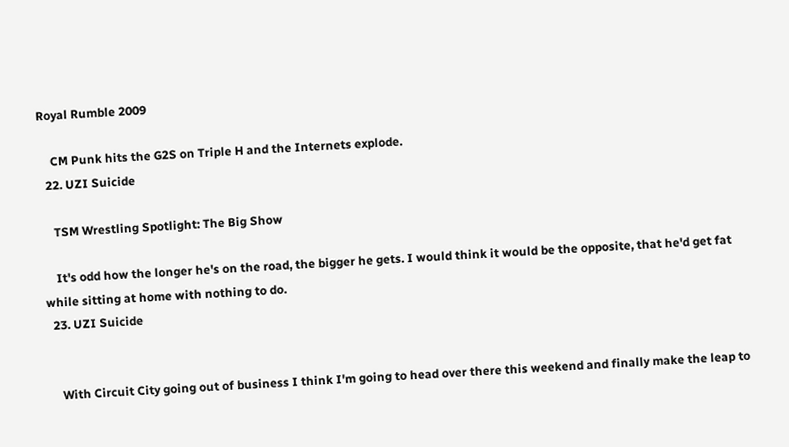Royal Rumble 2009

    CM Punk hits the G2S on Triple H and the Internets explode.
  22. UZI Suicide

    TSM Wrestling Spotlight: The Big Show

    It's odd how the longer he's on the road, the bigger he gets. I would think it would be the opposite, that he'd get fat while sitting at home with nothing to do.
  23. UZI Suicide


    With Circuit City going out of business I think I'm going to head over there this weekend and finally make the leap to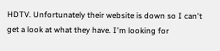HDTV. Unfortunately their website is down so I can't get a look at what they have. I'm looking for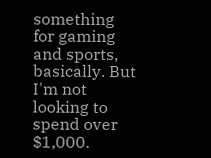something for gaming and sports, basically. But I'm not looking to spend over $1,000.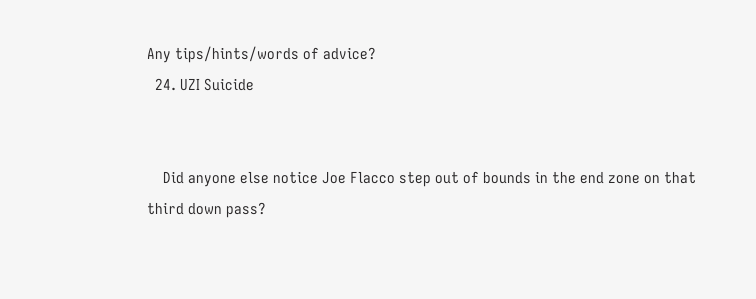Any tips/hints/words of advice?
  24. UZI Suicide


    Did anyone else notice Joe Flacco step out of bounds in the end zone on that third down pass?